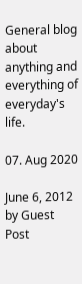General blog about anything and everything of everyday's life.

07. Aug 2020

June 6, 2012
by Guest Post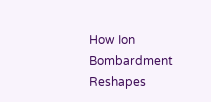How Ion Bombardment Reshapes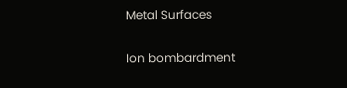Metal Surfaces

Ion bombardment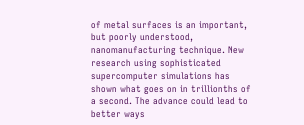of metal surfaces is an important, but poorly understood, nanomanufacturing technique. New research using sophisticated supercomputer simulations has shown what goes on in trillionths of a second. The advance could lead to better ways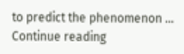to predict the phenomenon … Continue reading